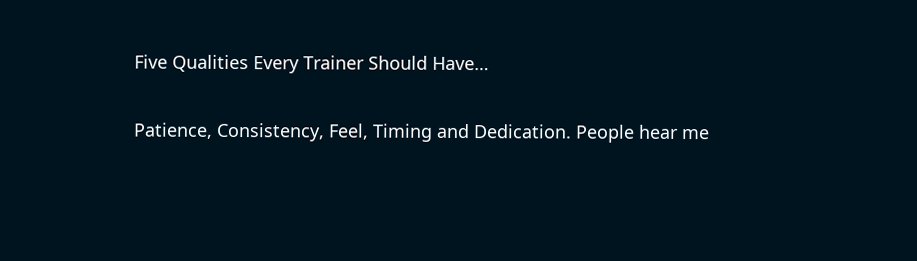Five Qualities Every Trainer Should Have…

Patience, Consistency, Feel, Timing and Dedication. People hear me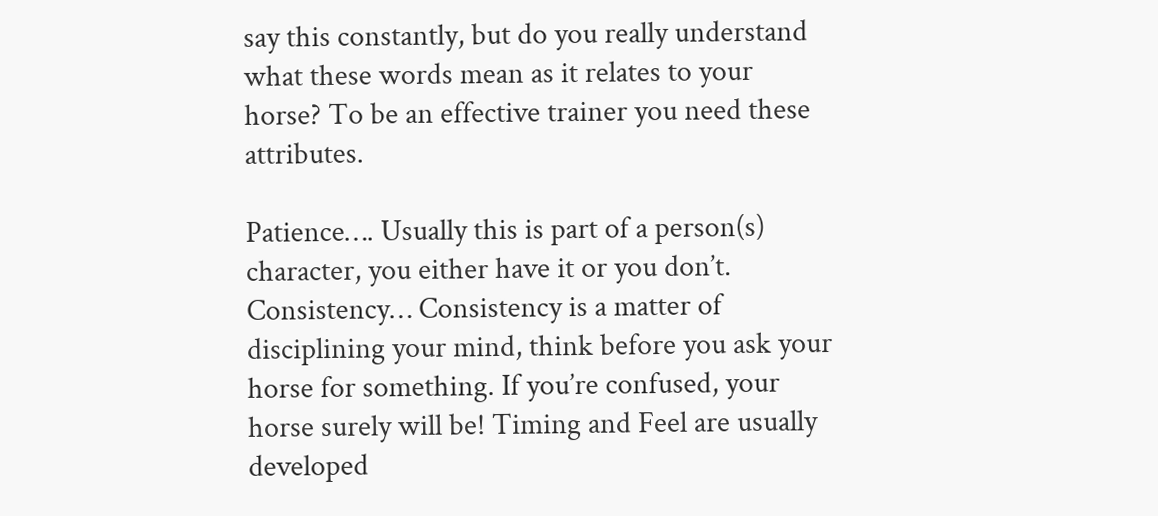say this constantly, but do you really understand what these words mean as it relates to your horse? To be an effective trainer you need these attributes.

Patience…. Usually this is part of a person(s) character, you either have it or you don’t. Consistency… Consistency is a matter of disciplining your mind, think before you ask your horse for something. If you’re confused, your horse surely will be! Timing and Feel are usually developed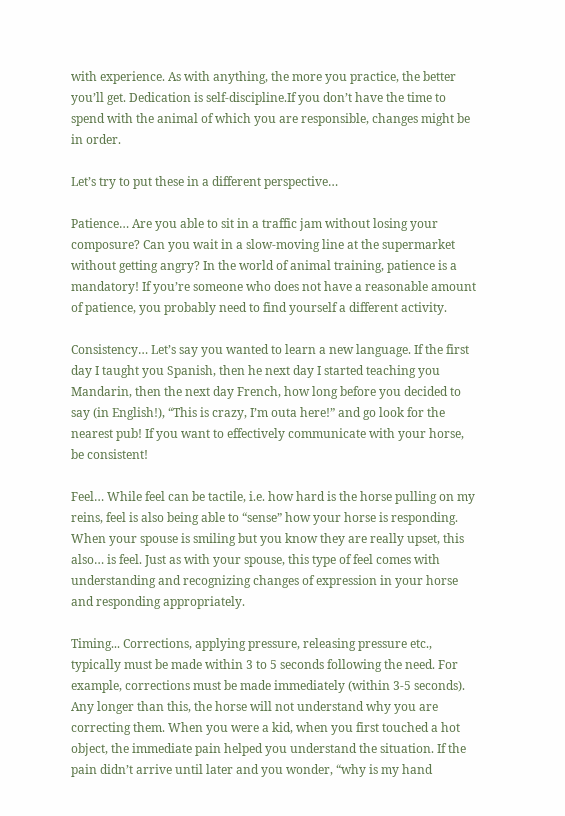with experience. As with anything, the more you practice, the better you’ll get. Dedication is self-discipline.If you don’t have the time to spend with the animal of which you are responsible, changes might be in order.

Let’s try to put these in a different perspective…

Patience… Are you able to sit in a traffic jam without losing your composure? Can you wait in a slow-moving line at the supermarket without getting angry? In the world of animal training, patience is a mandatory! If you’re someone who does not have a reasonable amount of patience, you probably need to find yourself a different activity.

Consistency… Let’s say you wanted to learn a new language. If the first day I taught you Spanish, then he next day I started teaching you Mandarin, then the next day French, how long before you decided to say (in English!), “This is crazy, I’m outa here!” and go look for the nearest pub! If you want to effectively communicate with your horse, be consistent!

Feel… While feel can be tactile, i.e. how hard is the horse pulling on my reins, feel is also being able to “sense” how your horse is responding. When your spouse is smiling but you know they are really upset, this also… is feel. Just as with your spouse, this type of feel comes with understanding and recognizing changes of expression in your horse and responding appropriately.

Timing... Corrections, applying pressure, releasing pressure etc., typically must be made within 3 to 5 seconds following the need. For example, corrections must be made immediately (within 3-5 seconds). Any longer than this, the horse will not understand why you are correcting them. When you were a kid, when you first touched a hot object, the immediate pain helped you understand the situation. If the pain didn’t arrive until later and you wonder, “why is my hand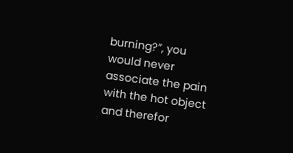burning?”, you would never associate the pain with the hot object and therefor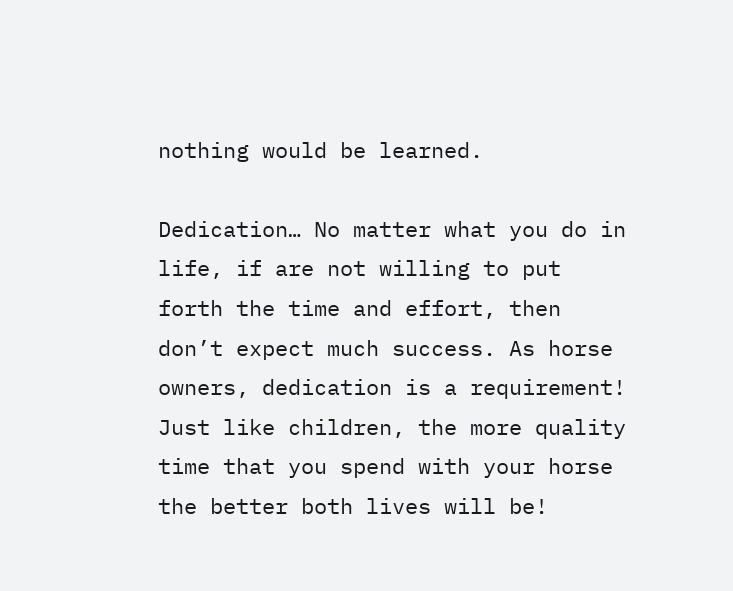nothing would be learned.

Dedication… No matter what you do in life, if are not willing to put forth the time and effort, then don’t expect much success. As horse owners, dedication is a requirement! Just like children, the more quality time that you spend with your horse the better both lives will be!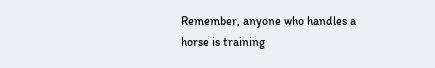Remember, anyone who handles a horse is training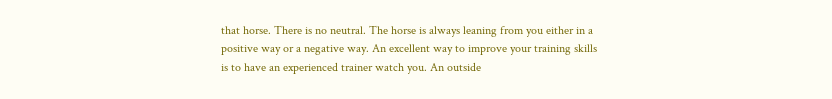that horse. There is no neutral. The horse is always leaning from you either in a positive way or a negative way. An excellent way to improve your training skills is to have an experienced trainer watch you. An outside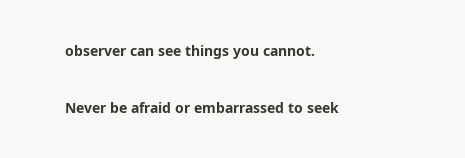observer can see things you cannot.

Never be afraid or embarrassed to seek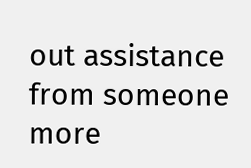out assistance from someone more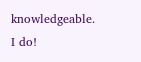knowledgeable. I do!